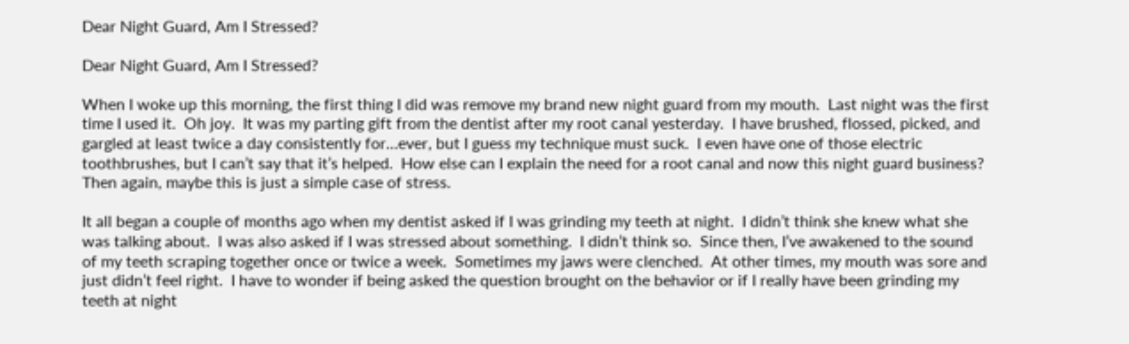Dear Night Guard, Am I Stressed?

Dear Night Guard, Am I Stressed?

When I woke up this morning, the first thing I did was remove my brand new night guard from my mouth.  Last night was the first time I used it.  Oh joy.  It was my parting gift from the dentist after my root canal yesterday.  I have brushed, flossed, picked, and gargled at least twice a day consistently for…ever, but I guess my technique must suck.  I even have one of those electric toothbrushes, but I can’t say that it’s helped.  How else can I explain the need for a root canal and now this night guard business?  Then again, maybe this is just a simple case of stress.

It all began a couple of months ago when my dentist asked if I was grinding my teeth at night.  I didn’t think she knew what she was talking about.  I was also asked if I was stressed about something.  I didn’t think so.  Since then, I’ve awakened to the sound of my teeth scraping together once or twice a week.  Sometimes my jaws were clenched.  At other times, my mouth was sore and just didn’t feel right.  I have to wonder if being asked the question brought on the behavior or if I really have been grinding my teeth at night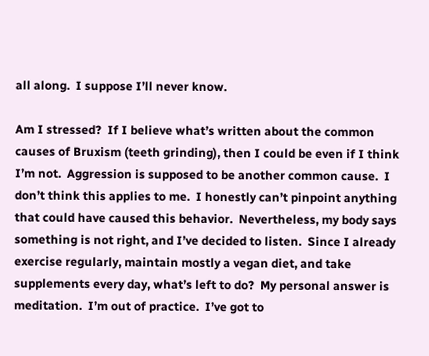all along.  I suppose I’ll never know.

Am I stressed?  If I believe what’s written about the common causes of Bruxism (teeth grinding), then I could be even if I think I’m not.  Aggression is supposed to be another common cause.  I don’t think this applies to me.  I honestly can’t pinpoint anything that could have caused this behavior.  Nevertheless, my body says something is not right, and I’ve decided to listen.  Since I already exercise regularly, maintain mostly a vegan diet, and take supplements every day, what’s left to do?  My personal answer is meditation.  I’m out of practice.  I’ve got to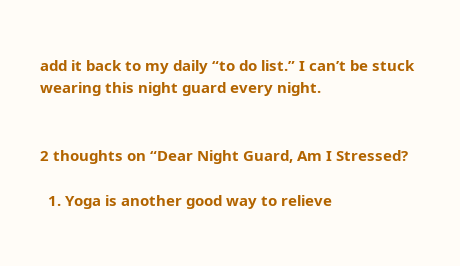add it back to my daily “to do list.” I can’t be stuck wearing this night guard every night.


2 thoughts on “Dear Night Guard, Am I Stressed?

  1. Yoga is another good way to relieve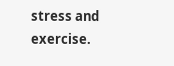stress and exercise.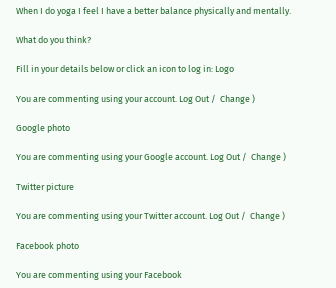When I do yoga I feel I have a better balance physically and mentally.

What do you think?

Fill in your details below or click an icon to log in: Logo

You are commenting using your account. Log Out /  Change )

Google photo

You are commenting using your Google account. Log Out /  Change )

Twitter picture

You are commenting using your Twitter account. Log Out /  Change )

Facebook photo

You are commenting using your Facebook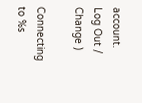account. Log Out /  Change )

Connecting to %s